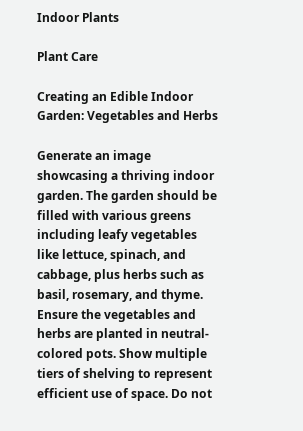Indoor Plants

Plant Care

Creating an Edible Indoor Garden: Vegetables and Herbs

Generate an image showcasing a thriving indoor garden. The garden should be filled with various greens including leafy vegetables like lettuce, spinach, and cabbage, plus herbs such as basil, rosemary, and thyme. Ensure the vegetables and herbs are planted in neutral-colored pots. Show multiple tiers of shelving to represent efficient use of space. Do not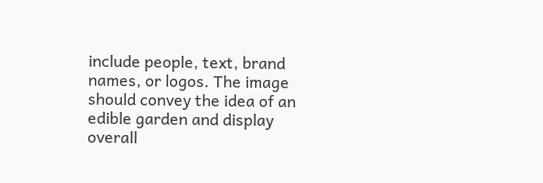include people, text, brand names, or logos. The image should convey the idea of an edible garden and display overall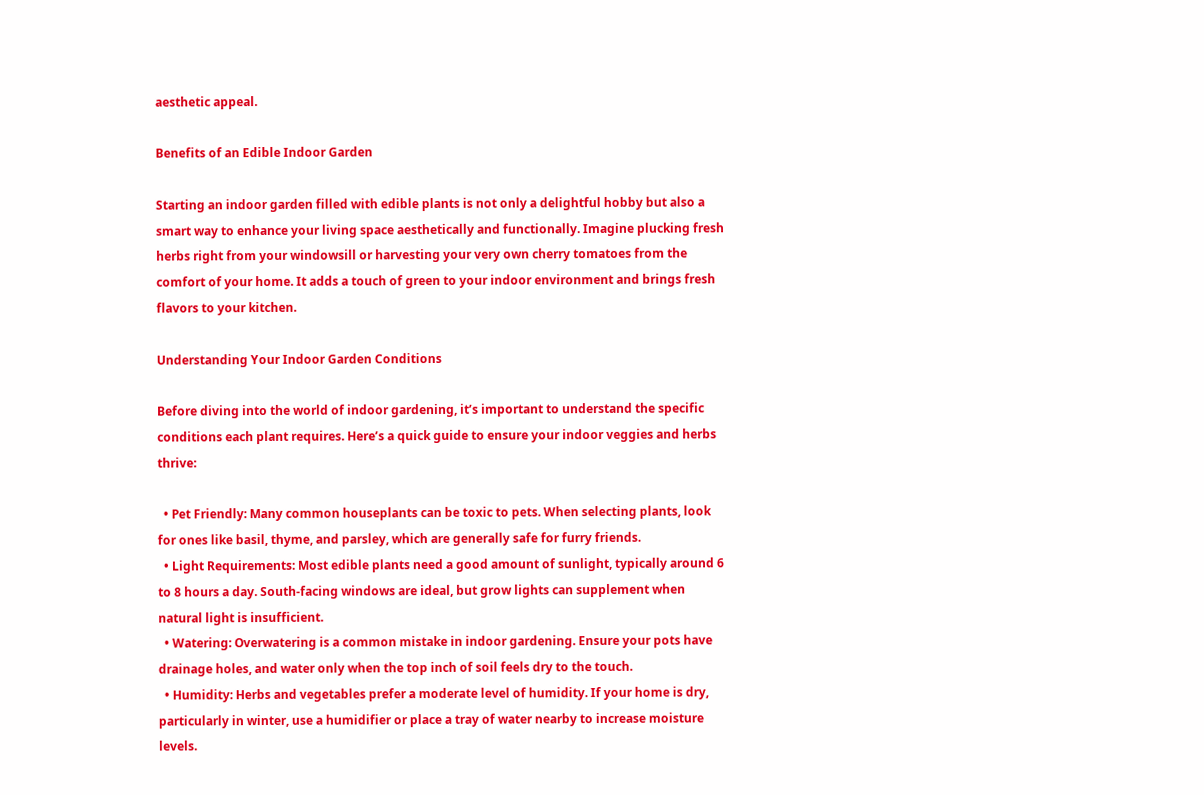aesthetic appeal.

Benefits of an Edible Indoor Garden

Starting an indoor garden filled with edible plants is not only a delightful hobby but also a smart way to enhance your living space aesthetically and functionally. Imagine plucking fresh herbs right from your windowsill or harvesting your very own cherry tomatoes from the comfort of your home. It adds a touch of green to your indoor environment and brings fresh flavors to your kitchen.

Understanding Your Indoor Garden Conditions

Before diving into the world of indoor gardening, it’s important to understand the specific conditions each plant requires. Here’s a quick guide to ensure your indoor veggies and herbs thrive:

  • Pet Friendly: Many common houseplants can be toxic to pets. When selecting plants, look for ones like basil, thyme, and parsley, which are generally safe for furry friends.
  • Light Requirements: Most edible plants need a good amount of sunlight, typically around 6 to 8 hours a day. South-facing windows are ideal, but grow lights can supplement when natural light is insufficient.
  • Watering: Overwatering is a common mistake in indoor gardening. Ensure your pots have drainage holes, and water only when the top inch of soil feels dry to the touch.
  • Humidity: Herbs and vegetables prefer a moderate level of humidity. If your home is dry, particularly in winter, use a humidifier or place a tray of water nearby to increase moisture levels.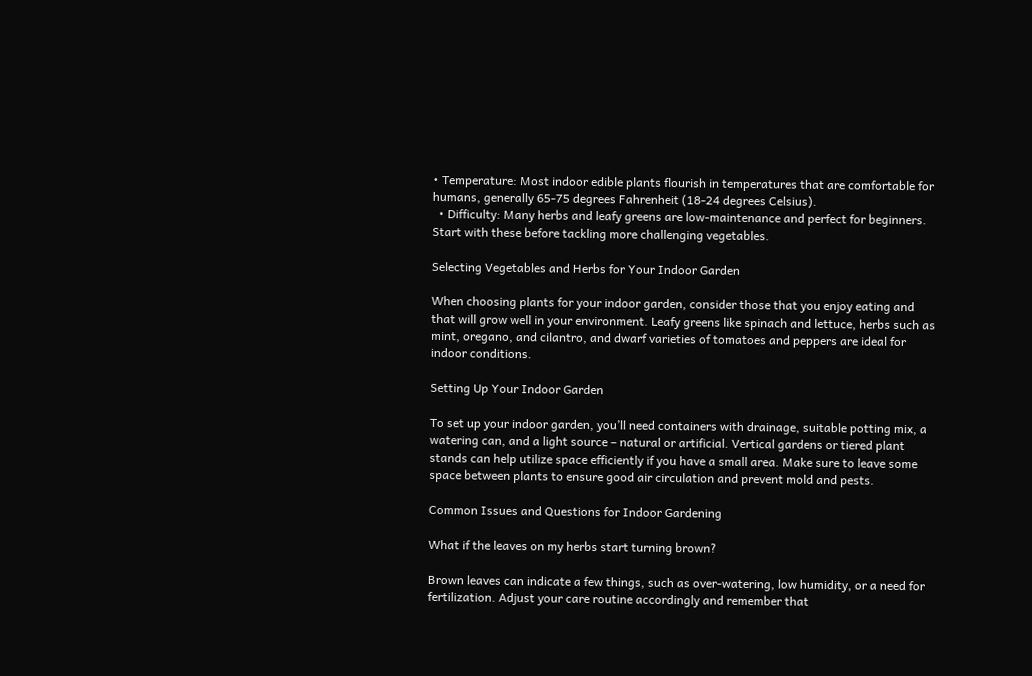• Temperature: Most indoor edible plants flourish in temperatures that are comfortable for humans, generally 65-75 degrees Fahrenheit (18-24 degrees Celsius).
  • Difficulty: Many herbs and leafy greens are low-maintenance and perfect for beginners. Start with these before tackling more challenging vegetables.

Selecting Vegetables and Herbs for Your Indoor Garden

When choosing plants for your indoor garden, consider those that you enjoy eating and that will grow well in your environment. Leafy greens like spinach and lettuce, herbs such as mint, oregano, and cilantro, and dwarf varieties of tomatoes and peppers are ideal for indoor conditions.

Setting Up Your Indoor Garden

To set up your indoor garden, you’ll need containers with drainage, suitable potting mix, a watering can, and a light source – natural or artificial. Vertical gardens or tiered plant stands can help utilize space efficiently if you have a small area. Make sure to leave some space between plants to ensure good air circulation and prevent mold and pests.

Common Issues and Questions for Indoor Gardening

What if the leaves on my herbs start turning brown?

Brown leaves can indicate a few things, such as over-watering, low humidity, or a need for fertilization. Adjust your care routine accordingly and remember that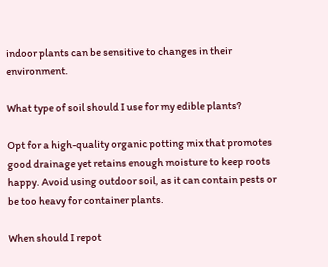indoor plants can be sensitive to changes in their environment.

What type of soil should I use for my edible plants?

Opt for a high-quality organic potting mix that promotes good drainage yet retains enough moisture to keep roots happy. Avoid using outdoor soil, as it can contain pests or be too heavy for container plants.

When should I repot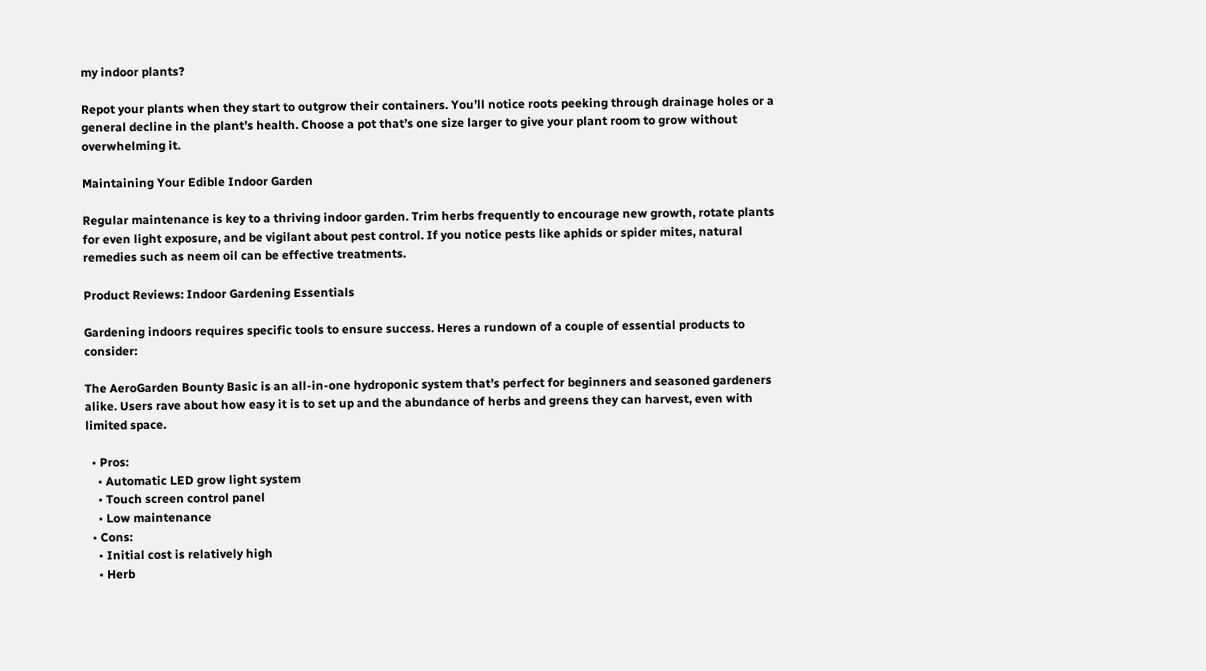my indoor plants?

Repot your plants when they start to outgrow their containers. You’ll notice roots peeking through drainage holes or a general decline in the plant’s health. Choose a pot that’s one size larger to give your plant room to grow without overwhelming it.

Maintaining Your Edible Indoor Garden

Regular maintenance is key to a thriving indoor garden. Trim herbs frequently to encourage new growth, rotate plants for even light exposure, and be vigilant about pest control. If you notice pests like aphids or spider mites, natural remedies such as neem oil can be effective treatments.

Product Reviews: Indoor Gardening Essentials

Gardening indoors requires specific tools to ensure success. Heres a rundown of a couple of essential products to consider:

The AeroGarden Bounty Basic is an all-in-one hydroponic system that’s perfect for beginners and seasoned gardeners alike. Users rave about how easy it is to set up and the abundance of herbs and greens they can harvest, even with limited space.

  • Pros:
    • Automatic LED grow light system
    • Touch screen control panel
    • Low maintenance
  • Cons:
    • Initial cost is relatively high
    • Herb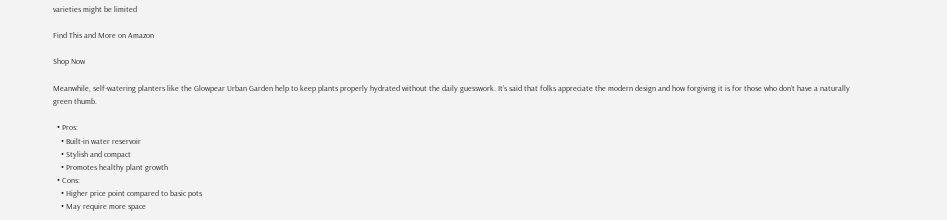varieties might be limited

Find This and More on Amazon

Shop Now

Meanwhile, self-watering planters like the Glowpear Urban Garden help to keep plants properly hydrated without the daily guesswork. It’s said that folks appreciate the modern design and how forgiving it is for those who don’t have a naturally green thumb.

  • Pros:
    • Built-in water reservoir
    • Stylish and compact
    • Promotes healthy plant growth
  • Cons:
    • Higher price point compared to basic pots
    • May require more space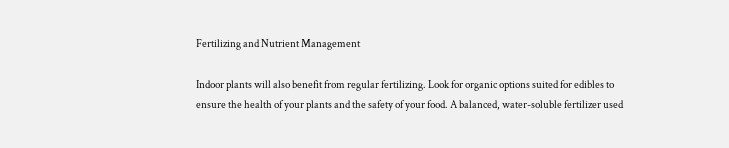Fertilizing and Nutrient Management

Indoor plants will also benefit from regular fertilizing. Look for organic options suited for edibles to ensure the health of your plants and the safety of your food. A balanced, water-soluble fertilizer used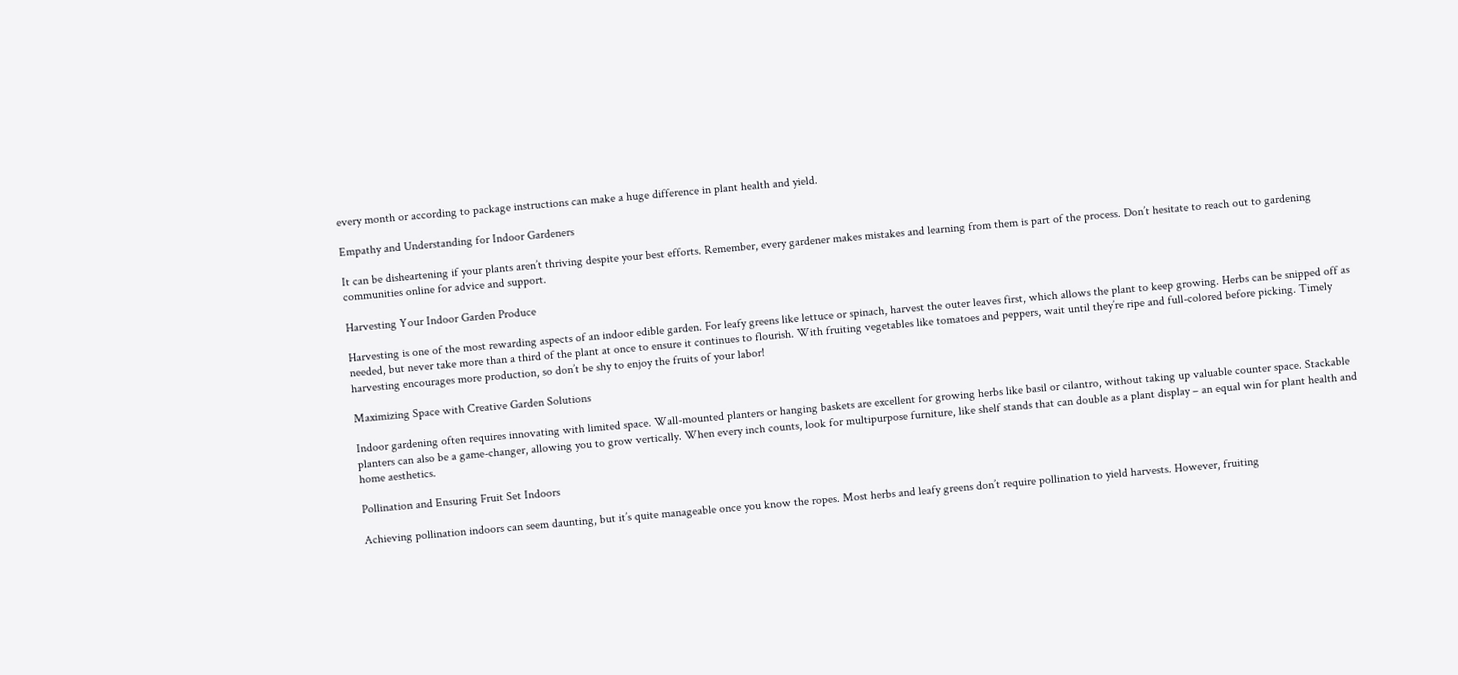every month or according to package instructions can make a huge difference in plant health and yield.

Empathy and Understanding for Indoor Gardeners

It can be disheartening if your plants aren’t thriving despite your best efforts. Remember, every gardener makes mistakes and learning from them is part of the process. Don’t hesitate to reach out to gardening communities online for advice and support.

Harvesting Your Indoor Garden Produce

Harvesting is one of the most rewarding aspects of an indoor edible garden. For leafy greens like lettuce or spinach, harvest the outer leaves first, which allows the plant to keep growing. Herbs can be snipped off as needed, but never take more than a third of the plant at once to ensure it continues to flourish. With fruiting vegetables like tomatoes and peppers, wait until they’re ripe and full-colored before picking. Timely harvesting encourages more production, so don’t be shy to enjoy the fruits of your labor!

Maximizing Space with Creative Garden Solutions

Indoor gardening often requires innovating with limited space. Wall-mounted planters or hanging baskets are excellent for growing herbs like basil or cilantro, without taking up valuable counter space. Stackable planters can also be a game-changer, allowing you to grow vertically. When every inch counts, look for multipurpose furniture, like shelf stands that can double as a plant display – an equal win for plant health and home aesthetics.

Pollination and Ensuring Fruit Set Indoors

Achieving pollination indoors can seem daunting, but it’s quite manageable once you know the ropes. Most herbs and leafy greens don’t require pollination to yield harvests. However, fruiting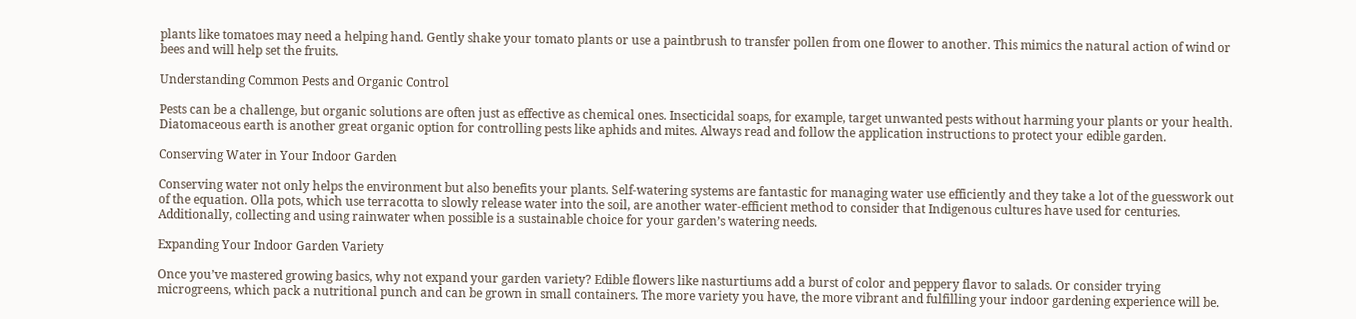plants like tomatoes may need a helping hand. Gently shake your tomato plants or use a paintbrush to transfer pollen from one flower to another. This mimics the natural action of wind or bees and will help set the fruits.

Understanding Common Pests and Organic Control

Pests can be a challenge, but organic solutions are often just as effective as chemical ones. Insecticidal soaps, for example, target unwanted pests without harming your plants or your health. Diatomaceous earth is another great organic option for controlling pests like aphids and mites. Always read and follow the application instructions to protect your edible garden.

Conserving Water in Your Indoor Garden

Conserving water not only helps the environment but also benefits your plants. Self-watering systems are fantastic for managing water use efficiently and they take a lot of the guesswork out of the equation. Olla pots, which use terracotta to slowly release water into the soil, are another water-efficient method to consider that Indigenous cultures have used for centuries. Additionally, collecting and using rainwater when possible is a sustainable choice for your garden’s watering needs.

Expanding Your Indoor Garden Variety

Once you’ve mastered growing basics, why not expand your garden variety? Edible flowers like nasturtiums add a burst of color and peppery flavor to salads. Or consider trying microgreens, which pack a nutritional punch and can be grown in small containers. The more variety you have, the more vibrant and fulfilling your indoor gardening experience will be.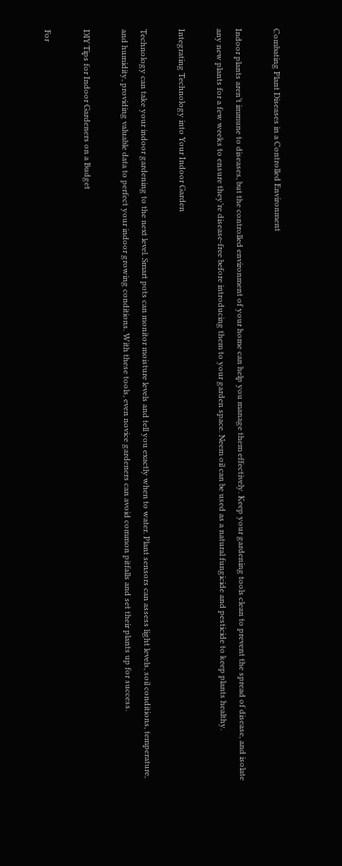Combating Plant Diseases in a Controlled Environment

Indoor plants aren’t immune to diseases, but the controlled environment of your home can help you manage them effectively. Keep your gardening tools clean to prevent the spread of disease, and isolate any new plants for a few weeks to ensure they’re disease-free before introducing them to your garden space. Neem oil can be used as a natural fungicide and pesticide to keep plants healthy.

Integrating Technology into Your Indoor Garden

Technology can take your indoor gardening to the next level. Smart pots can monitor moisture levels and tell you exactly when to water. Plant sensors can assess light levels, soil conditions, temperature, and humidity, providing valuable data to perfect your indoor growing conditions. With these tools, even novice gardeners can avoid common pitfalls and set their plants up for success.

DIY Tips for Indoor Gardeners on a Budget

For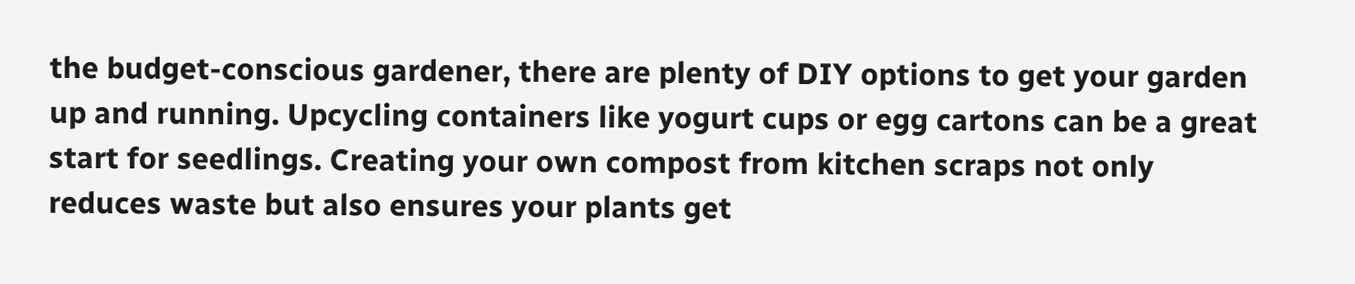the budget-conscious gardener, there are plenty of DIY options to get your garden up and running. Upcycling containers like yogurt cups or egg cartons can be a great start for seedlings. Creating your own compost from kitchen scraps not only reduces waste but also ensures your plants get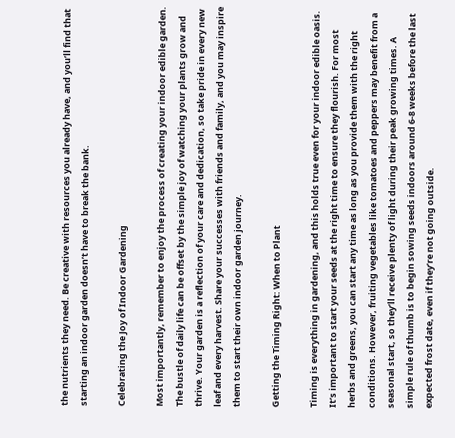the nutrients they need. Be creative with resources you already have, and you’ll find that starting an indoor garden doesn’t have to break the bank.

Celebrating the Joy of Indoor Gardening

Most importantly, remember to enjoy the process of creating your indoor edible garden. The bustle of daily life can be offset by the simple joy of watching your plants grow and thrive. Your garden is a reflection of your care and dedication, so take pride in every new leaf and every harvest. Share your successes with friends and family, and you may inspire them to start their own indoor garden journey.

Getting the Timing Right: When to Plant

Timing is everything in gardening, and this holds true even for your indoor edible oasis. It’s important to start your seeds at the right time to ensure they flourish. For most herbs and greens, you can start any time as long as you provide them with the right conditions. However, fruiting vegetables like tomatoes and peppers may benefit from a seasonal start, so they’ll receive plenty of light during their peak growing times. A simple rule of thumb is to begin sowing seeds indoors around 6-8 weeks before the last expected frost date, even if they’re not going outside.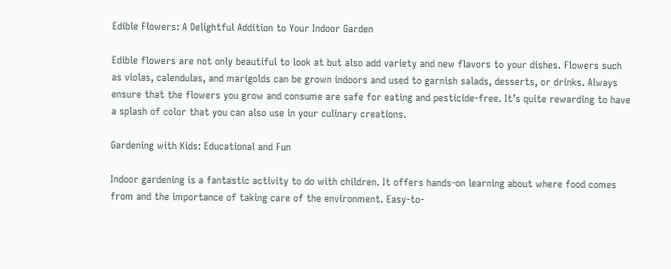Edible Flowers: A Delightful Addition to Your Indoor Garden

Edible flowers are not only beautiful to look at but also add variety and new flavors to your dishes. Flowers such as violas, calendulas, and marigolds can be grown indoors and used to garnish salads, desserts, or drinks. Always ensure that the flowers you grow and consume are safe for eating and pesticide-free. It’s quite rewarding to have a splash of color that you can also use in your culinary creations.

Gardening with Kids: Educational and Fun

Indoor gardening is a fantastic activity to do with children. It offers hands-on learning about where food comes from and the importance of taking care of the environment. Easy-to-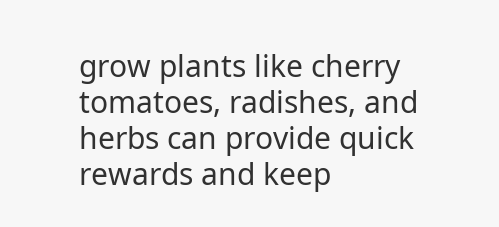grow plants like cherry tomatoes, radishes, and herbs can provide quick rewards and keep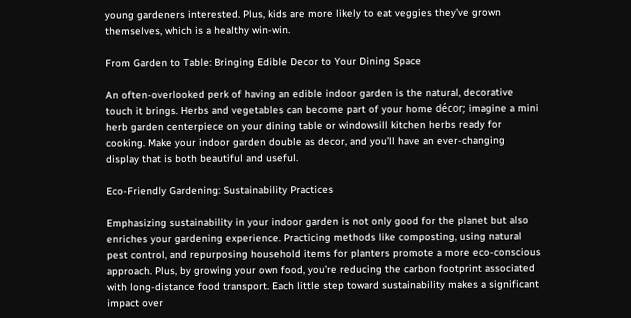young gardeners interested. Plus, kids are more likely to eat veggies they’ve grown themselves, which is a healthy win-win.

From Garden to Table: Bringing Edible Decor to Your Dining Space

An often-overlooked perk of having an edible indoor garden is the natural, decorative touch it brings. Herbs and vegetables can become part of your home décor; imagine a mini herb garden centerpiece on your dining table or windowsill kitchen herbs ready for cooking. Make your indoor garden double as decor, and you’ll have an ever-changing display that is both beautiful and useful.

Eco-Friendly Gardening: Sustainability Practices

Emphasizing sustainability in your indoor garden is not only good for the planet but also enriches your gardening experience. Practicing methods like composting, using natural pest control, and repurposing household items for planters promote a more eco-conscious approach. Plus, by growing your own food, you’re reducing the carbon footprint associated with long-distance food transport. Each little step toward sustainability makes a significant impact over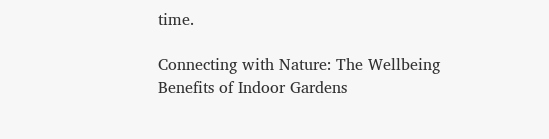time.

Connecting with Nature: The Wellbeing Benefits of Indoor Gardens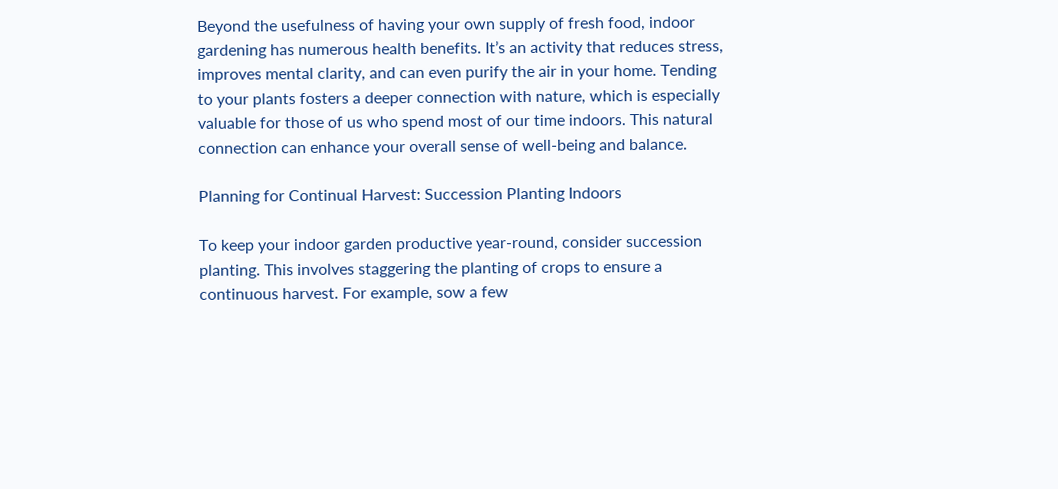Beyond the usefulness of having your own supply of fresh food, indoor gardening has numerous health benefits. It’s an activity that reduces stress, improves mental clarity, and can even purify the air in your home. Tending to your plants fosters a deeper connection with nature, which is especially valuable for those of us who spend most of our time indoors. This natural connection can enhance your overall sense of well-being and balance.

Planning for Continual Harvest: Succession Planting Indoors

To keep your indoor garden productive year-round, consider succession planting. This involves staggering the planting of crops to ensure a continuous harvest. For example, sow a few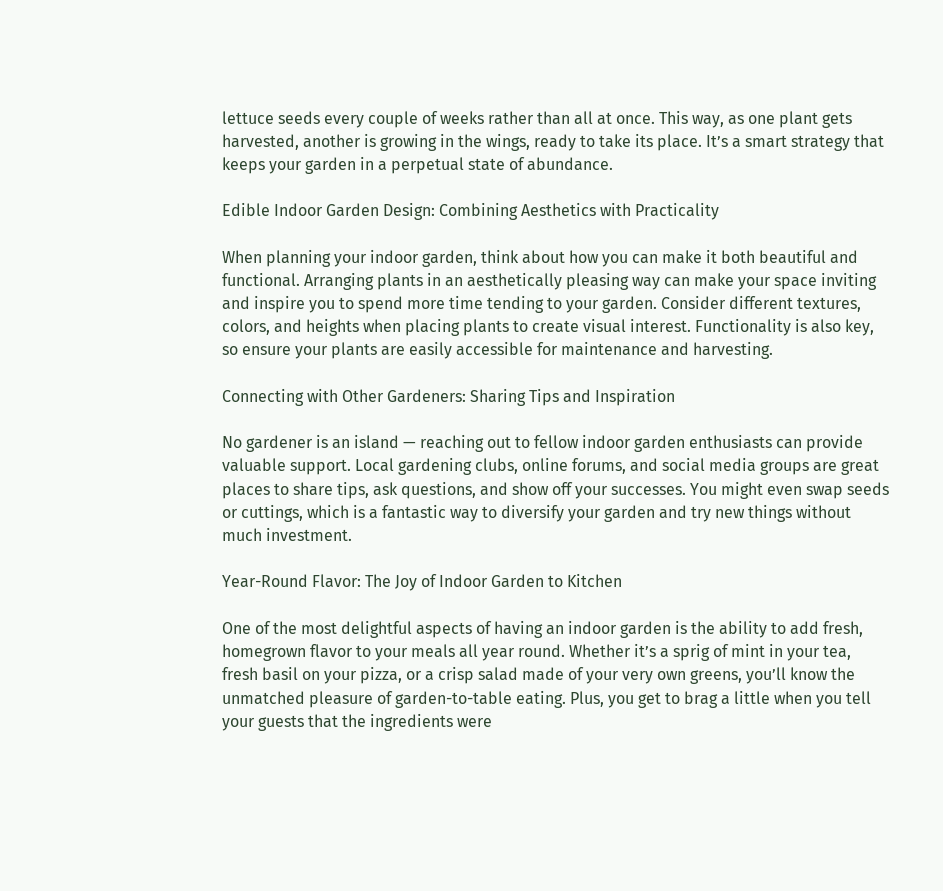lettuce seeds every couple of weeks rather than all at once. This way, as one plant gets harvested, another is growing in the wings, ready to take its place. It’s a smart strategy that keeps your garden in a perpetual state of abundance.

Edible Indoor Garden Design: Combining Aesthetics with Practicality

When planning your indoor garden, think about how you can make it both beautiful and functional. Arranging plants in an aesthetically pleasing way can make your space inviting and inspire you to spend more time tending to your garden. Consider different textures, colors, and heights when placing plants to create visual interest. Functionality is also key, so ensure your plants are easily accessible for maintenance and harvesting.

Connecting with Other Gardeners: Sharing Tips and Inspiration

No gardener is an island — reaching out to fellow indoor garden enthusiasts can provide valuable support. Local gardening clubs, online forums, and social media groups are great places to share tips, ask questions, and show off your successes. You might even swap seeds or cuttings, which is a fantastic way to diversify your garden and try new things without much investment.

Year-Round Flavor: The Joy of Indoor Garden to Kitchen

One of the most delightful aspects of having an indoor garden is the ability to add fresh, homegrown flavor to your meals all year round. Whether it’s a sprig of mint in your tea, fresh basil on your pizza, or a crisp salad made of your very own greens, you’ll know the unmatched pleasure of garden-to-table eating. Plus, you get to brag a little when you tell your guests that the ingredients were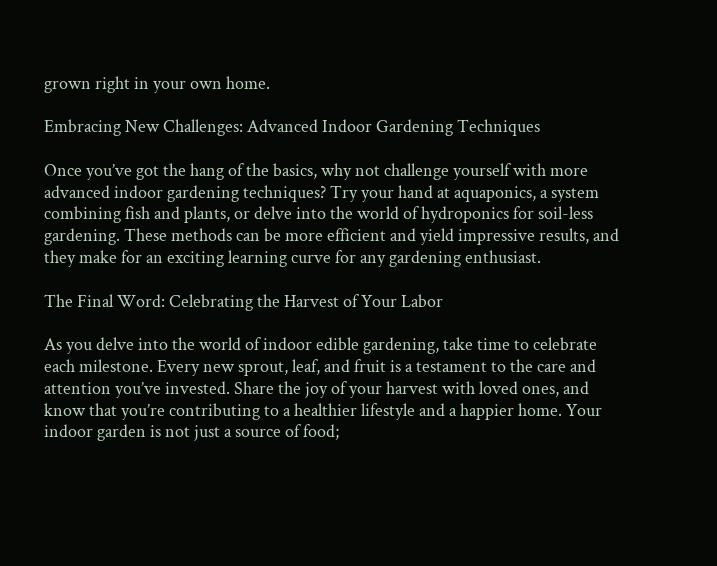grown right in your own home.

Embracing New Challenges: Advanced Indoor Gardening Techniques

Once you’ve got the hang of the basics, why not challenge yourself with more advanced indoor gardening techniques? Try your hand at aquaponics, a system combining fish and plants, or delve into the world of hydroponics for soil-less gardening. These methods can be more efficient and yield impressive results, and they make for an exciting learning curve for any gardening enthusiast.

The Final Word: Celebrating the Harvest of Your Labor

As you delve into the world of indoor edible gardening, take time to celebrate each milestone. Every new sprout, leaf, and fruit is a testament to the care and attention you’ve invested. Share the joy of your harvest with loved ones, and know that you’re contributing to a healthier lifestyle and a happier home. Your indoor garden is not just a source of food;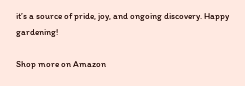it’s a source of pride, joy, and ongoing discovery. Happy gardening!

Shop more on Amazon